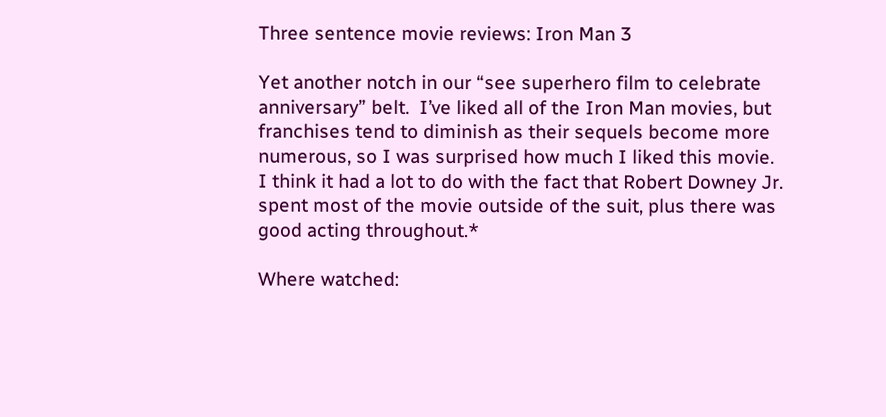Three sentence movie reviews: Iron Man 3

Yet another notch in our “see superhero film to celebrate anniversary” belt.  I’ve liked all of the Iron Man movies, but franchises tend to diminish as their sequels become more numerous, so I was surprised how much I liked this movie.  I think it had a lot to do with the fact that Robert Downey Jr. spent most of the movie outside of the suit, plus there was good acting throughout.*

Where watched: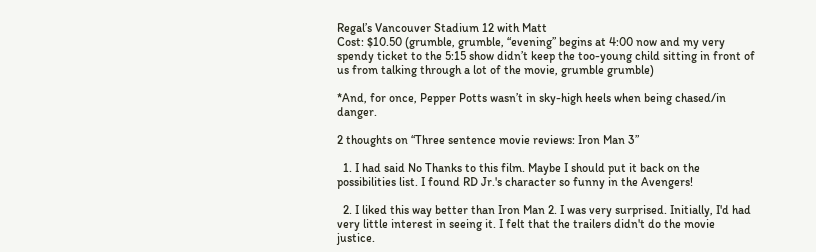Regal’s Vancouver Stadium 12 with Matt
Cost: $10.50 (grumble, grumble, “evening” begins at 4:00 now and my very spendy ticket to the 5:15 show didn’t keep the too-young child sitting in front of us from talking through a lot of the movie, grumble grumble)

*And, for once, Pepper Potts wasn’t in sky-high heels when being chased/in danger.

2 thoughts on “Three sentence movie reviews: Iron Man 3”

  1. I had said No Thanks to this film. Maybe I should put it back on the possibilities list. I found RD Jr.'s character so funny in the Avengers!

  2. I liked this way better than Iron Man 2. I was very surprised. Initially, I'd had very little interest in seeing it. I felt that the trailers didn't do the movie justice.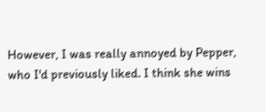However, I was really annoyed by Pepper, who I'd previously liked. I think she wins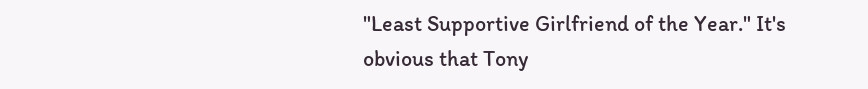"Least Supportive Girlfriend of the Year." It's obvious that Tony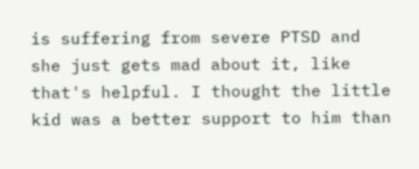is suffering from severe PTSD and she just gets mad about it, like that's helpful. I thought the little kid was a better support to him than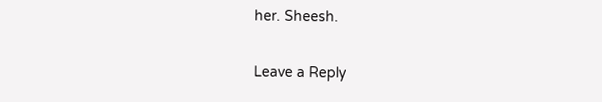her. Sheesh.

Leave a Reply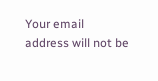Your email address will not be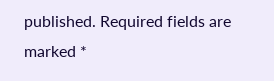published. Required fields are marked *